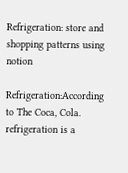Refrigeration: store and shopping patterns using notion

Refrigeration:According to The Coca, Cola. refrigeration is a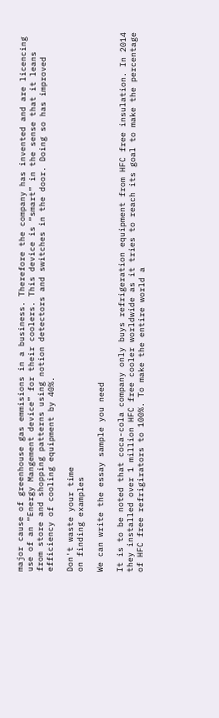major cause of greenhouse gas emmisions in a business. Therefore the company has invented and are licencing use of an “Energy Mangement device” for their coolers. This device is “smart” in the sense that it leans from store and shopping patterns using notion detectors and switches in the door. Doing so has improved efficiency of cooling equipment by 40%.

Don't waste your time
on finding examples

We can write the essay sample you need

It is to be noted that coca-cola company only buys refrigeration equipment from HFC free insulation. In 2014 they installed over 1 million HFC free cooler worldwide as it tries to reach its goal to make the percentage of HFC free refrigirators to 100%. To make the entire world a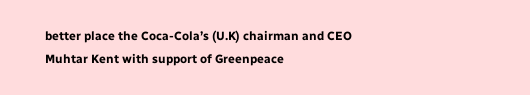better place the Coca-Cola’s (U.K) chairman and CEO Muhtar Kent with support of Greenpeace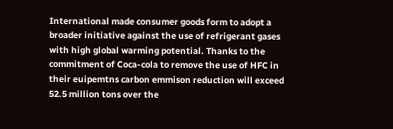International made consumer goods form to adopt a broader initiative against the use of refrigerant gases with high global warming potential. Thanks to the commitment of Coca-cola to remove the use of HFC in their euipemtns carbon emmison reduction will exceed 52.5 million tons over the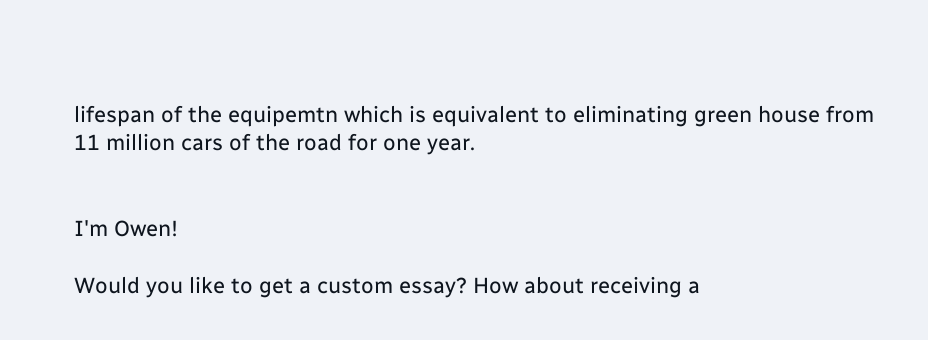lifespan of the equipemtn which is equivalent to eliminating green house from 11 million cars of the road for one year.


I'm Owen!

Would you like to get a custom essay? How about receiving a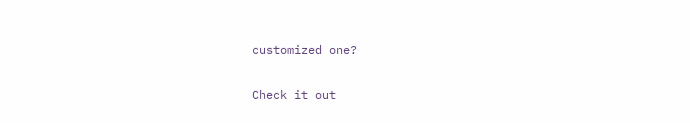customized one?

Check it out